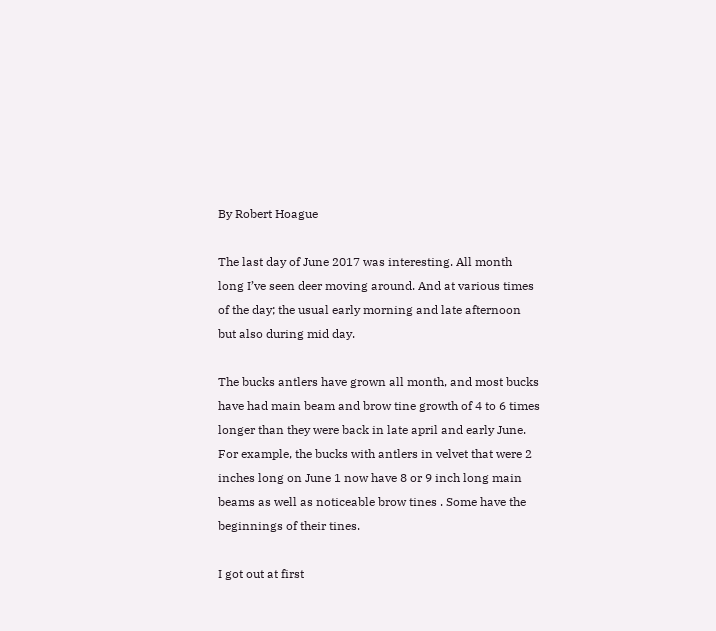By Robert Hoague

The last day of June 2017 was interesting. All month long I’ve seen deer moving around. And at various times of the day; the usual early morning and late afternoon but also during mid day.

The bucks antlers have grown all month, and most bucks have had main beam and brow tine growth of 4 to 6 times longer than they were back in late april and early June. For example, the bucks with antlers in velvet that were 2 inches long on June 1 now have 8 or 9 inch long main beams as well as noticeable brow tines . Some have the beginnings of their tines.

I got out at first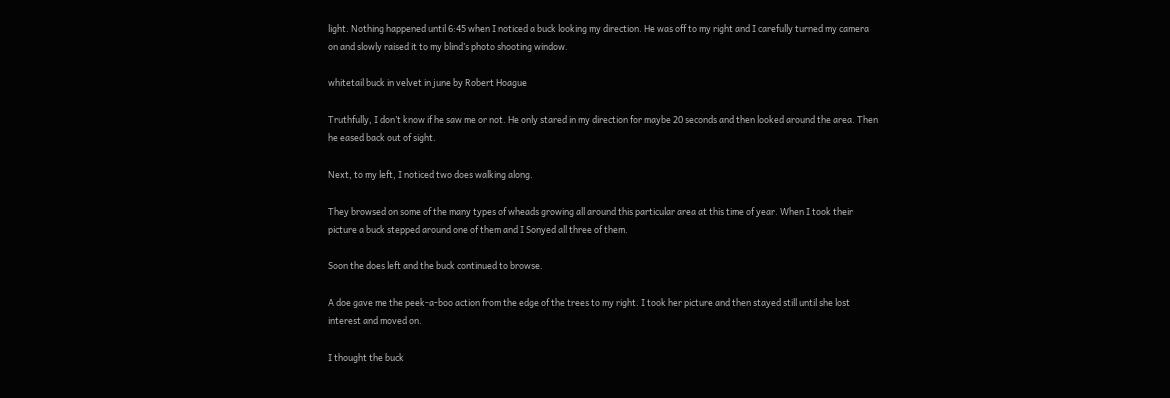light. Nothing happened until 6:45 when I noticed a buck looking my direction. He was off to my right and I carefully turned my camera on and slowly raised it to my blind’s photo shooting window.

whitetail buck in velvet in june by Robert Hoague

Truthfully, I don’t know if he saw me or not. He only stared in my direction for maybe 20 seconds and then looked around the area. Then he eased back out of sight.

Next, to my left, I noticed two does walking along.

They browsed on some of the many types of wheads growing all around this particular area at this time of year. When I took their picture a buck stepped around one of them and I Sonyed all three of them.

Soon the does left and the buck continued to browse.

A doe gave me the peek-a-boo action from the edge of the trees to my right. I took her picture and then stayed still until she lost interest and moved on.

I thought the buck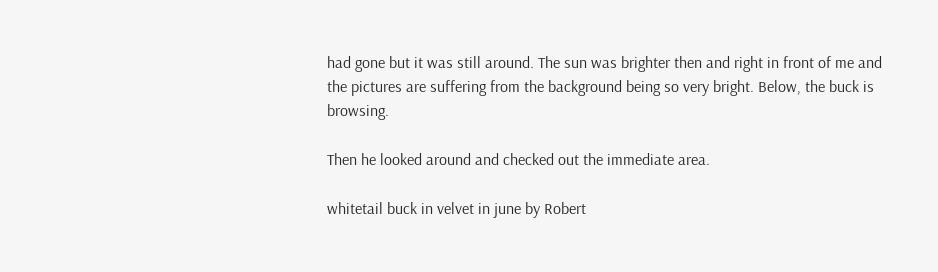had gone but it was still around. The sun was brighter then and right in front of me and the pictures are suffering from the background being so very bright. Below, the buck is browsing.

Then he looked around and checked out the immediate area.

whitetail buck in velvet in june by Robert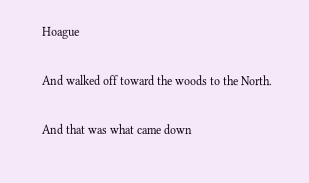Hoague

And walked off toward the woods to the North.

And that was what came down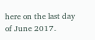here on the last day of June 2017.